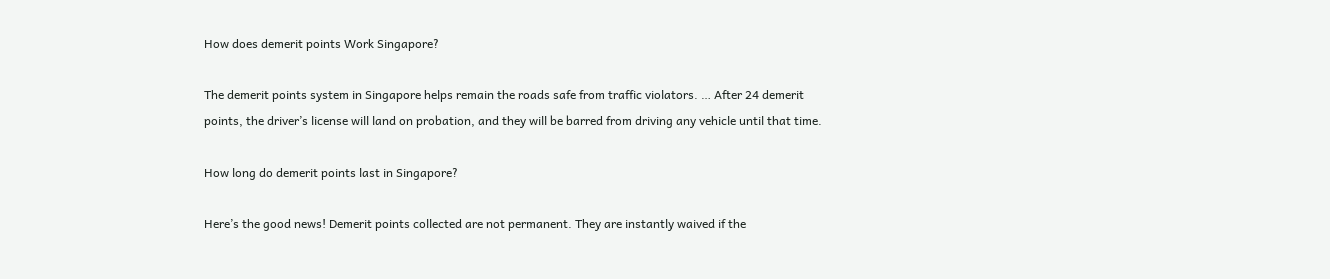How does demerit points Work Singapore?

The demerit points system in Singapore helps remain the roads safe from traffic violators. … After 24 demerit points, the driver’s license will land on probation, and they will be barred from driving any vehicle until that time.

How long do demerit points last in Singapore?

Here’s the good news! Demerit points collected are not permanent. They are instantly waived if the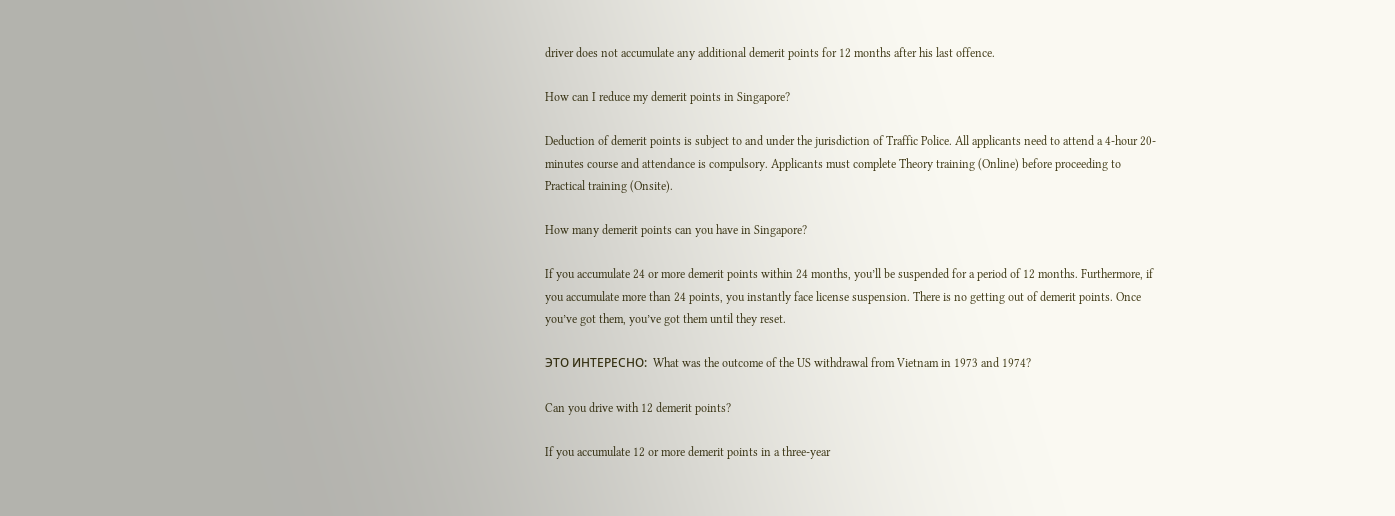driver does not accumulate any additional demerit points for 12 months after his last offence.

How can I reduce my demerit points in Singapore?

Deduction of demerit points is subject to and under the jurisdiction of Traffic Police. All applicants need to attend a 4-hour 20-minutes course and attendance is compulsory. Applicants must complete Theory training (Online) before proceeding to Practical training (Onsite).

How many demerit points can you have in Singapore?

If you accumulate 24 or more demerit points within 24 months, you’ll be suspended for a period of 12 months. Furthermore, if you accumulate more than 24 points, you instantly face license suspension. There is no getting out of demerit points. Once you’ve got them, you’ve got them until they reset.

ЭТО ИНТЕРЕСНО:  What was the outcome of the US withdrawal from Vietnam in 1973 and 1974?

Can you drive with 12 demerit points?

If you accumulate 12 or more demerit points in a three-year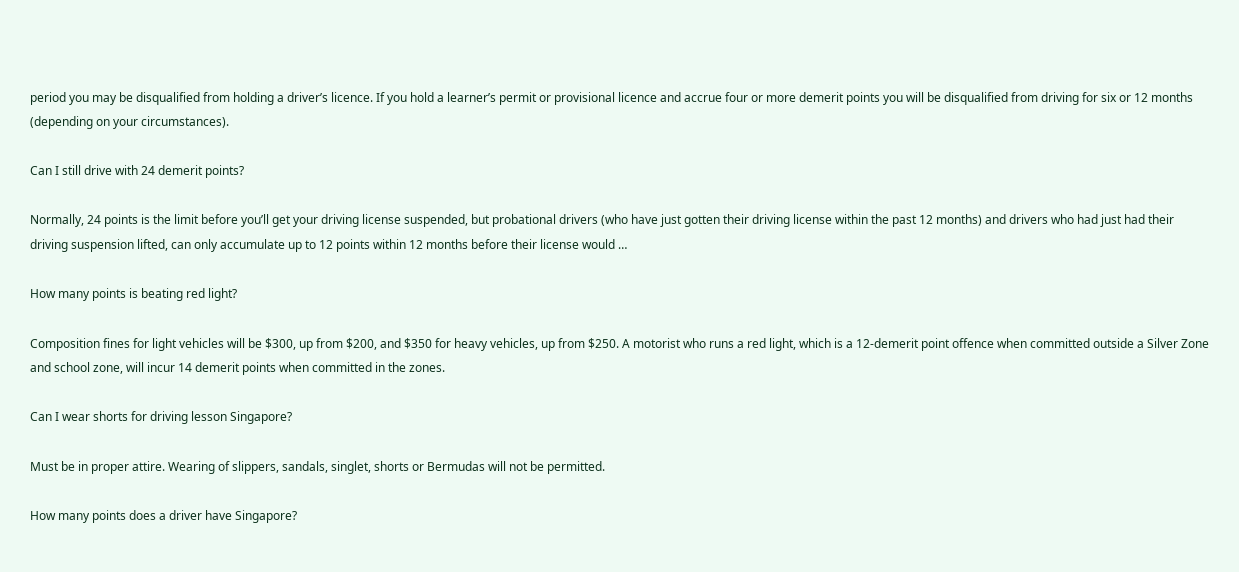period you may be disqualified from holding a driver’s licence. If you hold a learner’s permit or provisional licence and accrue four or more demerit points you will be disqualified from driving for six or 12 months (depending on your circumstances).

Can I still drive with 24 demerit points?

Normally, 24 points is the limit before you’ll get your driving license suspended, but probational drivers (who have just gotten their driving license within the past 12 months) and drivers who had just had their driving suspension lifted, can only accumulate up to 12 points within 12 months before their license would …

How many points is beating red light?

Composition fines for light vehicles will be $300, up from $200, and $350 for heavy vehicles, up from $250. A motorist who runs a red light, which is a 12-demerit point offence when committed outside a Silver Zone and school zone, will incur 14 demerit points when committed in the zones.

Can I wear shorts for driving lesson Singapore?

Must be in proper attire. Wearing of slippers, sandals, singlet, shorts or Bermudas will not be permitted.

How many points does a driver have Singapore?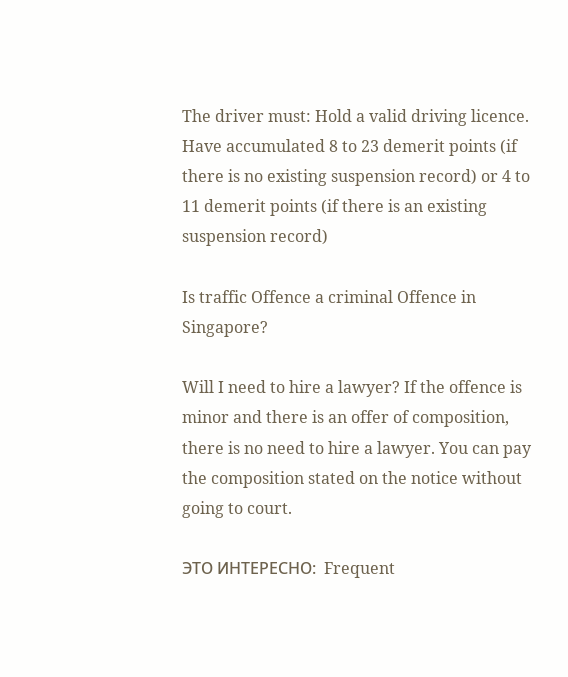The driver must: Hold a valid driving licence. Have accumulated 8 to 23 demerit points (if there is no existing suspension record) or 4 to 11 demerit points (if there is an existing suspension record)

Is traffic Offence a criminal Offence in Singapore?

Will I need to hire a lawyer? If the offence is minor and there is an offer of composition, there is no need to hire a lawyer. You can pay the composition stated on the notice without going to court.

ЭТО ИНТЕРЕСНО:  Frequent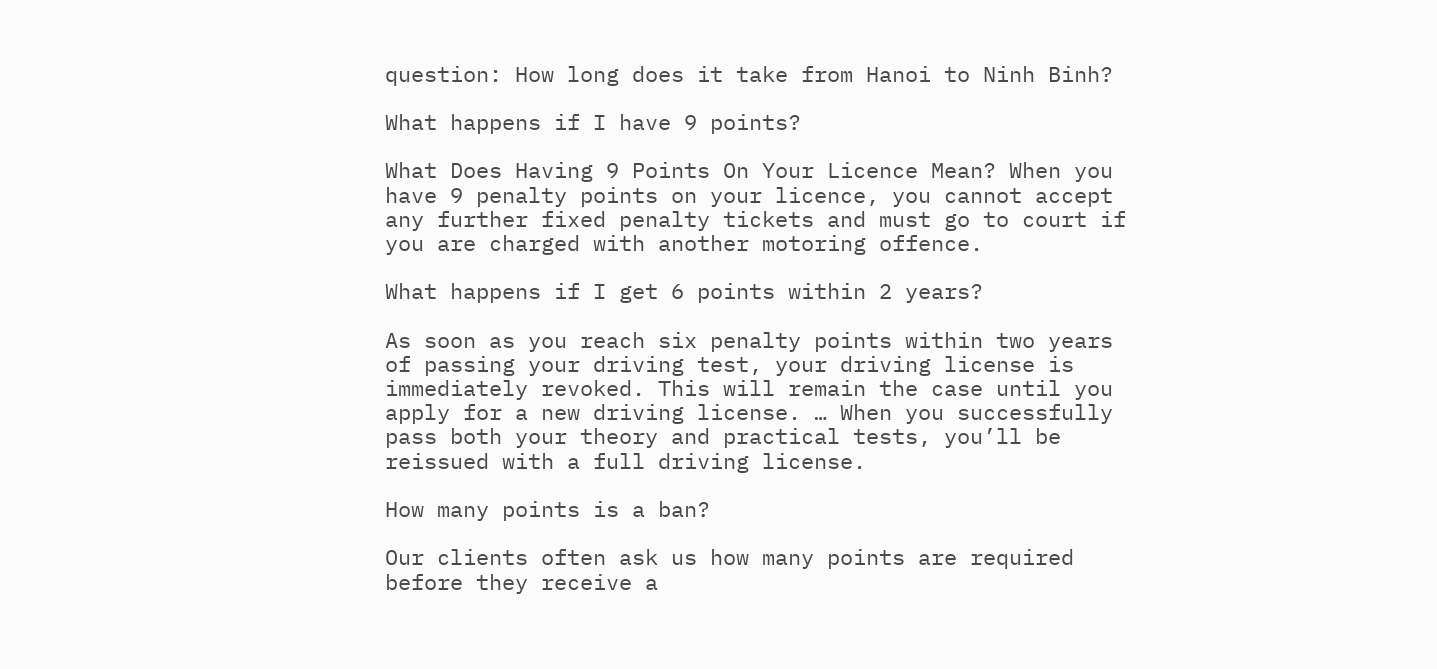question: How long does it take from Hanoi to Ninh Binh?

What happens if I have 9 points?

What Does Having 9 Points On Your Licence Mean? When you have 9 penalty points on your licence, you cannot accept any further fixed penalty tickets and must go to court if you are charged with another motoring offence.

What happens if I get 6 points within 2 years?

As soon as you reach six penalty points within two years of passing your driving test, your driving license is immediately revoked. This will remain the case until you apply for a new driving license. … When you successfully pass both your theory and practical tests, you’ll be reissued with a full driving license.

How many points is a ban?

Our clients often ask us how many points are required before they receive a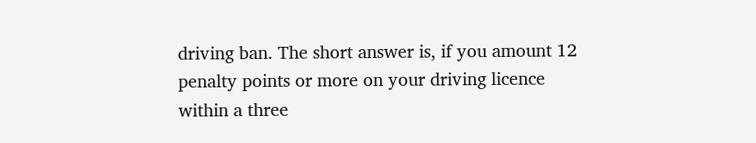driving ban. The short answer is, if you amount 12 penalty points or more on your driving licence within a three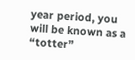year period, you will be known as a “totter”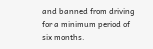and banned from driving for a minimum period of six months.